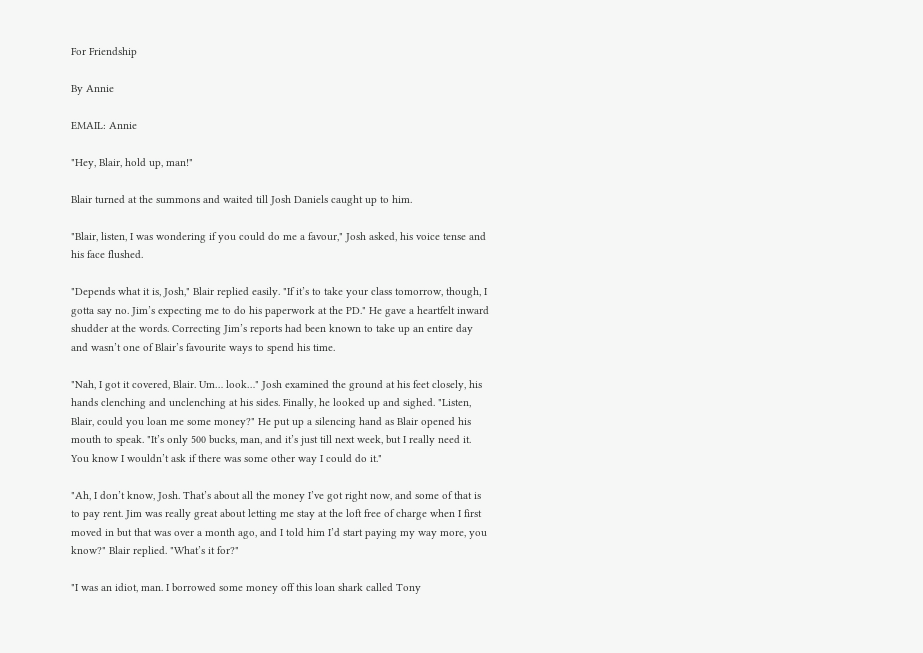For Friendship

By Annie

EMAIL: Annie

"Hey, Blair, hold up, man!"

Blair turned at the summons and waited till Josh Daniels caught up to him.

"Blair, listen, I was wondering if you could do me a favour," Josh asked, his voice tense and his face flushed.

"Depends what it is, Josh," Blair replied easily. "If it’s to take your class tomorrow, though, I gotta say no. Jim’s expecting me to do his paperwork at the PD." He gave a heartfelt inward shudder at the words. Correcting Jim’s reports had been known to take up an entire day and wasn’t one of Blair’s favourite ways to spend his time.

"Nah, I got it covered, Blair. Um… look…" Josh examined the ground at his feet closely, his hands clenching and unclenching at his sides. Finally, he looked up and sighed. "Listen, Blair, could you loan me some money?" He put up a silencing hand as Blair opened his mouth to speak. "It’s only 500 bucks, man, and it’s just till next week, but I really need it. You know I wouldn’t ask if there was some other way I could do it."

"Ah, I don’t know, Josh. That’s about all the money I’ve got right now, and some of that is to pay rent. Jim was really great about letting me stay at the loft free of charge when I first moved in but that was over a month ago, and I told him I’d start paying my way more, you know?" Blair replied. "What’s it for?"

"I was an idiot, man. I borrowed some money off this loan shark called Tony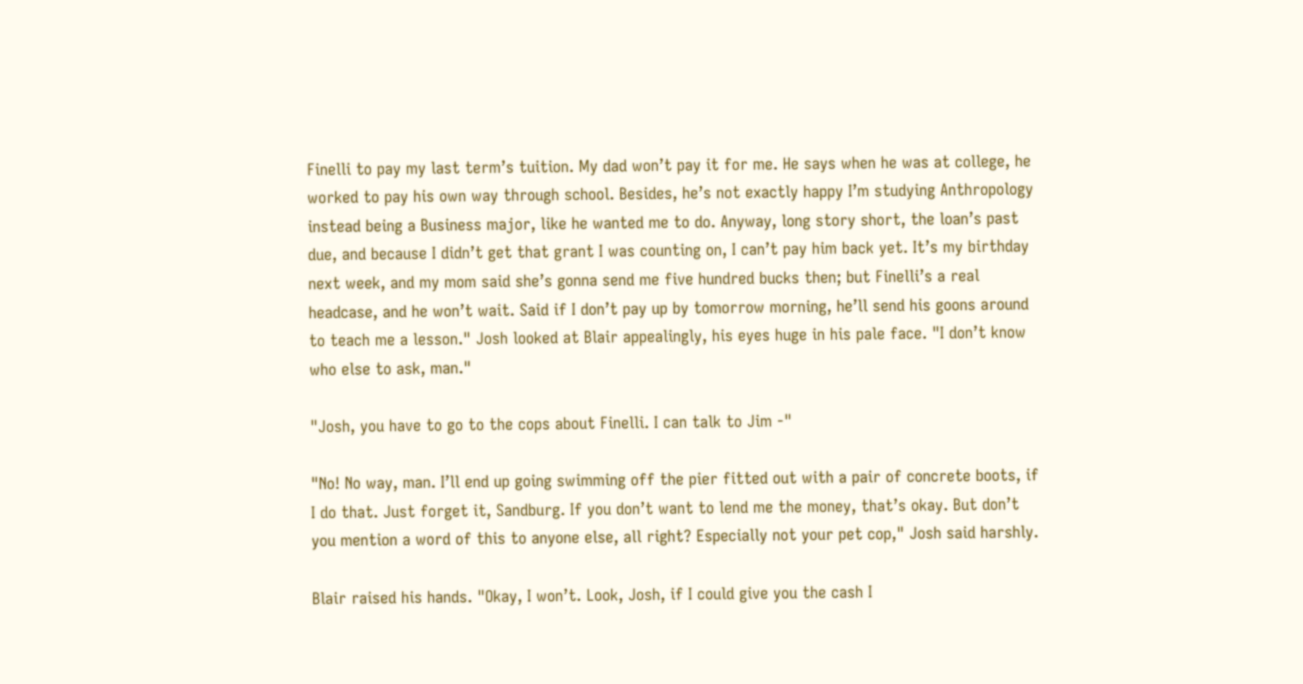Finelli to pay my last term’s tuition. My dad won’t pay it for me. He says when he was at college, he worked to pay his own way through school. Besides, he’s not exactly happy I’m studying Anthropology instead being a Business major, like he wanted me to do. Anyway, long story short, the loan’s past due, and because I didn’t get that grant I was counting on, I can’t pay him back yet. It’s my birthday next week, and my mom said she’s gonna send me five hundred bucks then; but Finelli’s a real headcase, and he won’t wait. Said if I don’t pay up by tomorrow morning, he’ll send his goons around to teach me a lesson." Josh looked at Blair appealingly, his eyes huge in his pale face. "I don’t know who else to ask, man."

"Josh, you have to go to the cops about Finelli. I can talk to Jim -"

"No! No way, man. I’ll end up going swimming off the pier fitted out with a pair of concrete boots, if I do that. Just forget it, Sandburg. If you don’t want to lend me the money, that’s okay. But don’t you mention a word of this to anyone else, all right? Especially not your pet cop," Josh said harshly.

Blair raised his hands. "Okay, I won’t. Look, Josh, if I could give you the cash I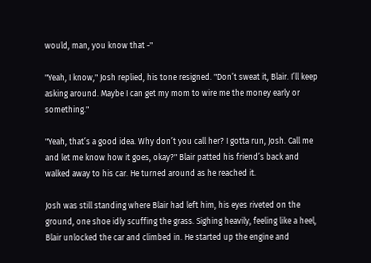would, man, you know that -"

"Yeah, I know," Josh replied, his tone resigned. "Don’t sweat it, Blair. I’ll keep asking around. Maybe I can get my mom to wire me the money early or something."

"Yeah, that’s a good idea. Why don’t you call her? I gotta run, Josh. Call me and let me know how it goes, okay?" Blair patted his friend’s back and walked away to his car. He turned around as he reached it.

Josh was still standing where Blair had left him, his eyes riveted on the ground, one shoe idly scuffing the grass. Sighing heavily, feeling like a heel, Blair unlocked the car and climbed in. He started up the engine and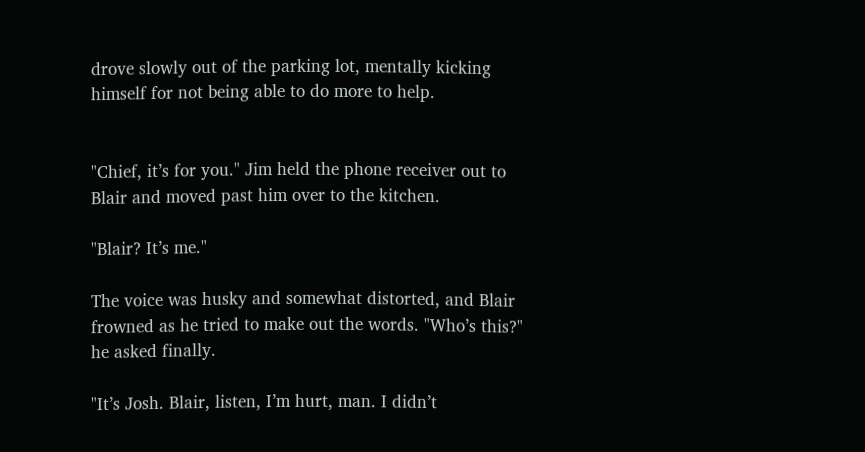drove slowly out of the parking lot, mentally kicking himself for not being able to do more to help.


"Chief, it’s for you." Jim held the phone receiver out to Blair and moved past him over to the kitchen.

"Blair? It’s me."

The voice was husky and somewhat distorted, and Blair frowned as he tried to make out the words. "Who’s this?" he asked finally.

"It’s Josh. Blair, listen, I’m hurt, man. I didn’t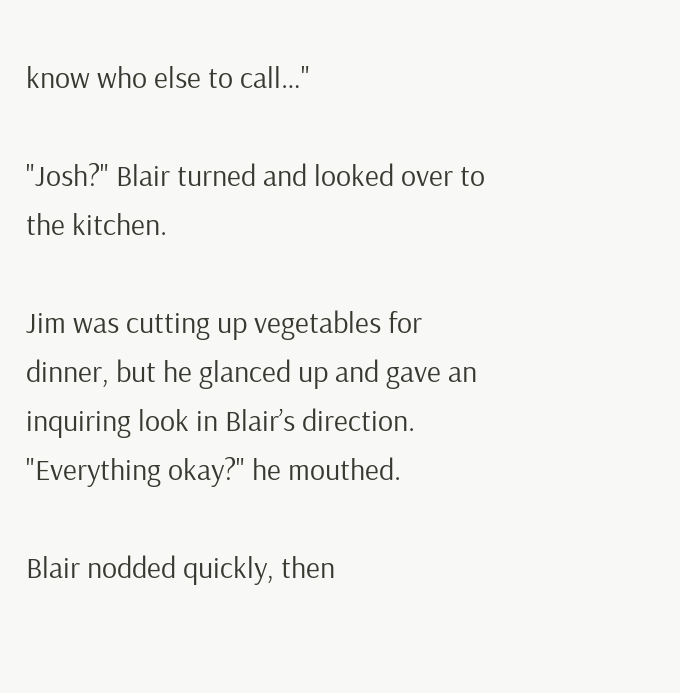know who else to call…"

"Josh?" Blair turned and looked over to the kitchen.

Jim was cutting up vegetables for dinner, but he glanced up and gave an inquiring look in Blair’s direction. "Everything okay?" he mouthed.

Blair nodded quickly, then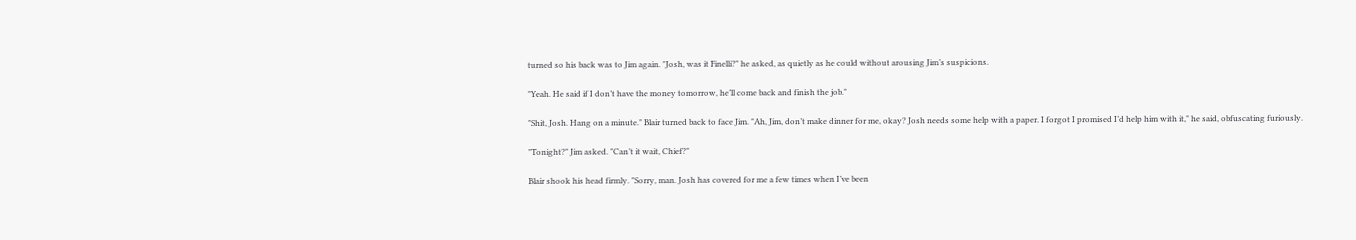turned so his back was to Jim again. "Josh, was it Finelli?" he asked, as quietly as he could without arousing Jim’s suspicions.

"Yeah. He said if I don’t have the money tomorrow, he’ll come back and finish the job."

"Shit, Josh. Hang on a minute." Blair turned back to face Jim. "Ah, Jim, don’t make dinner for me, okay? Josh needs some help with a paper. I forgot I promised I’d help him with it," he said, obfuscating furiously.

"Tonight?" Jim asked. "Can’t it wait, Chief?"

Blair shook his head firmly. "Sorry, man. Josh has covered for me a few times when I’ve been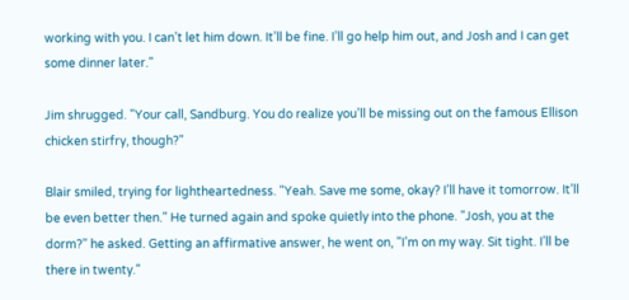working with you. I can’t let him down. It’ll be fine. I’ll go help him out, and Josh and I can get some dinner later."

Jim shrugged. "Your call, Sandburg. You do realize you’ll be missing out on the famous Ellison chicken stirfry, though?"

Blair smiled, trying for lightheartedness. "Yeah. Save me some, okay? I’ll have it tomorrow. It’ll be even better then." He turned again and spoke quietly into the phone. "Josh, you at the dorm?" he asked. Getting an affirmative answer, he went on, "I’m on my way. Sit tight. I’ll be there in twenty."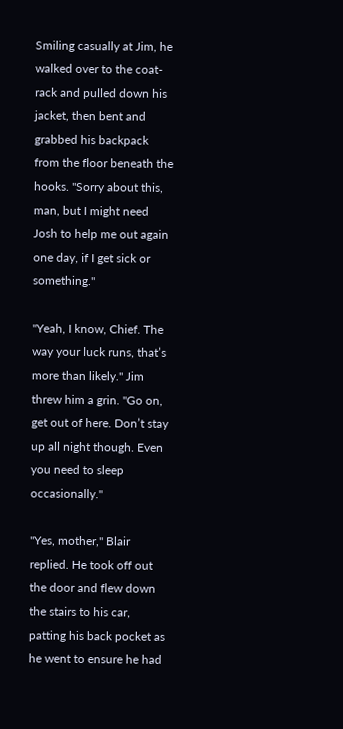Smiling casually at Jim, he walked over to the coat-rack and pulled down his jacket, then bent and grabbed his backpack from the floor beneath the hooks. "Sorry about this, man, but I might need Josh to help me out again one day, if I get sick or something."

"Yeah, I know, Chief. The way your luck runs, that’s more than likely." Jim threw him a grin. "Go on, get out of here. Don’t stay up all night though. Even you need to sleep occasionally."

"Yes, mother," Blair replied. He took off out the door and flew down the stairs to his car, patting his back pocket as he went to ensure he had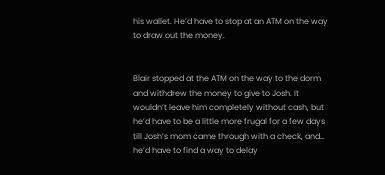his wallet. He’d have to stop at an ATM on the way to draw out the money.


Blair stopped at the ATM on the way to the dorm and withdrew the money to give to Josh. It wouldn’t leave him completely without cash, but he’d have to be a little more frugal for a few days till Josh’s mom came through with a check, and… he’d have to find a way to delay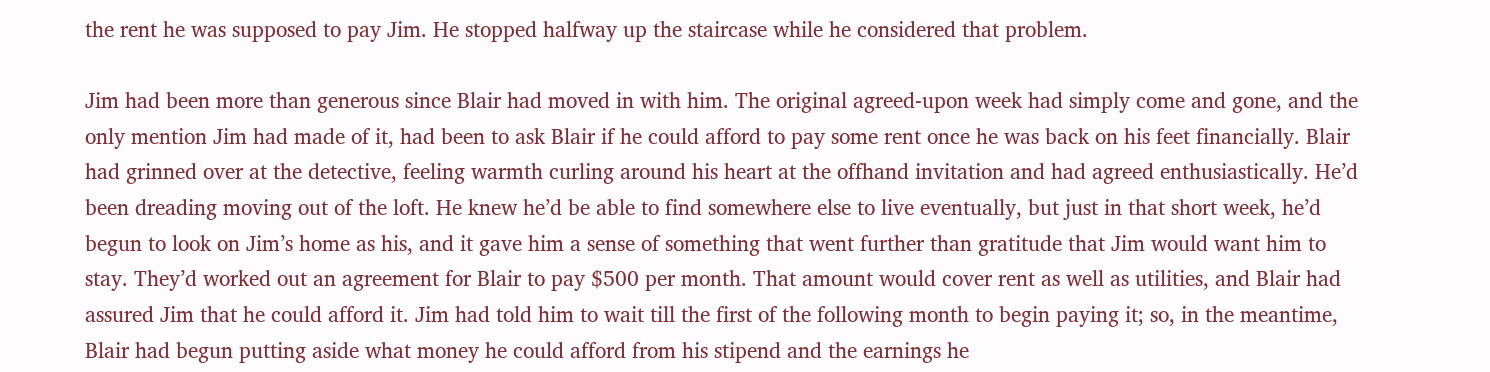the rent he was supposed to pay Jim. He stopped halfway up the staircase while he considered that problem.

Jim had been more than generous since Blair had moved in with him. The original agreed-upon week had simply come and gone, and the only mention Jim had made of it, had been to ask Blair if he could afford to pay some rent once he was back on his feet financially. Blair had grinned over at the detective, feeling warmth curling around his heart at the offhand invitation and had agreed enthusiastically. He’d been dreading moving out of the loft. He knew he’d be able to find somewhere else to live eventually, but just in that short week, he’d begun to look on Jim’s home as his, and it gave him a sense of something that went further than gratitude that Jim would want him to stay. They’d worked out an agreement for Blair to pay $500 per month. That amount would cover rent as well as utilities, and Blair had assured Jim that he could afford it. Jim had told him to wait till the first of the following month to begin paying it; so, in the meantime, Blair had begun putting aside what money he could afford from his stipend and the earnings he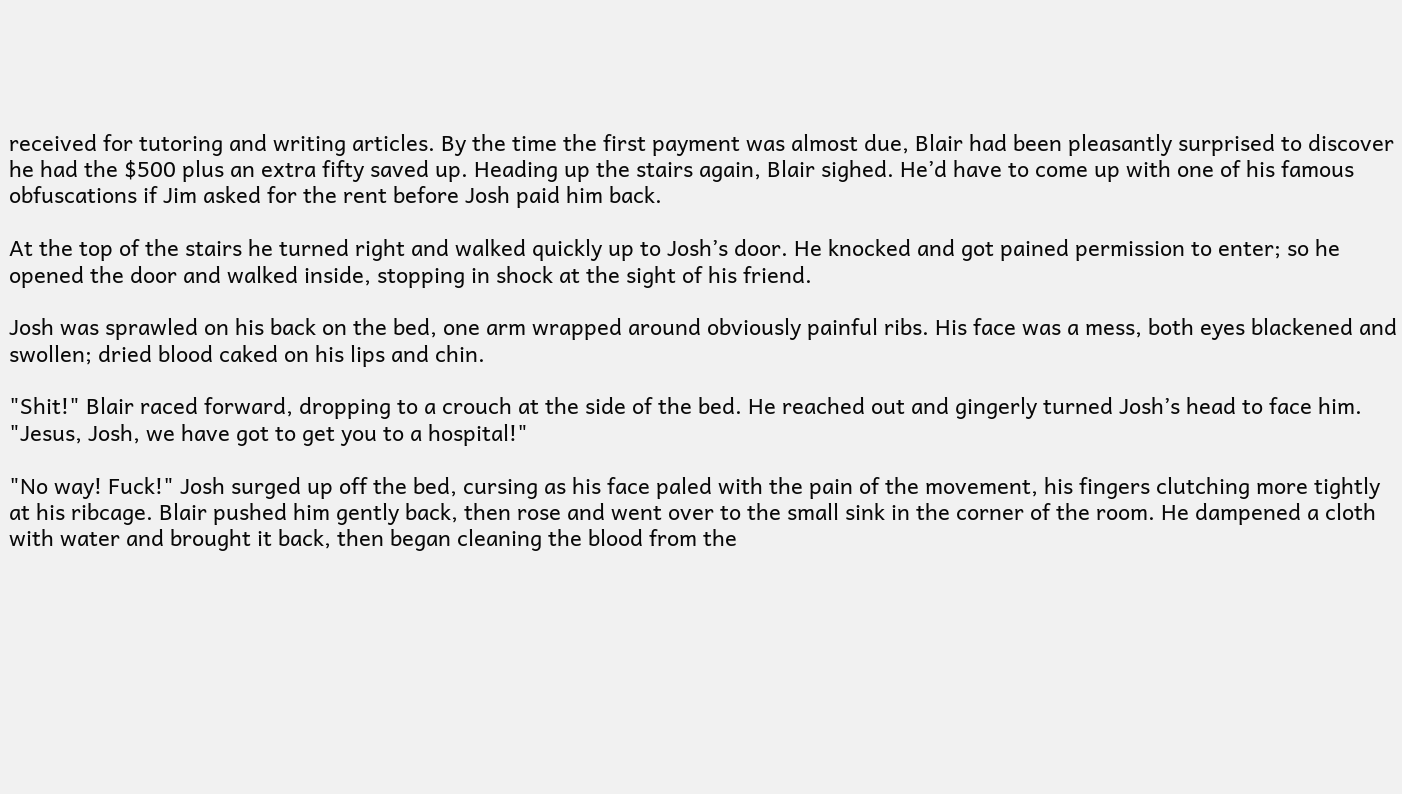received for tutoring and writing articles. By the time the first payment was almost due, Blair had been pleasantly surprised to discover he had the $500 plus an extra fifty saved up. Heading up the stairs again, Blair sighed. He’d have to come up with one of his famous obfuscations if Jim asked for the rent before Josh paid him back.

At the top of the stairs he turned right and walked quickly up to Josh’s door. He knocked and got pained permission to enter; so he opened the door and walked inside, stopping in shock at the sight of his friend.

Josh was sprawled on his back on the bed, one arm wrapped around obviously painful ribs. His face was a mess, both eyes blackened and swollen; dried blood caked on his lips and chin.

"Shit!" Blair raced forward, dropping to a crouch at the side of the bed. He reached out and gingerly turned Josh’s head to face him. "Jesus, Josh, we have got to get you to a hospital!"

"No way! Fuck!" Josh surged up off the bed, cursing as his face paled with the pain of the movement, his fingers clutching more tightly at his ribcage. Blair pushed him gently back, then rose and went over to the small sink in the corner of the room. He dampened a cloth with water and brought it back, then began cleaning the blood from the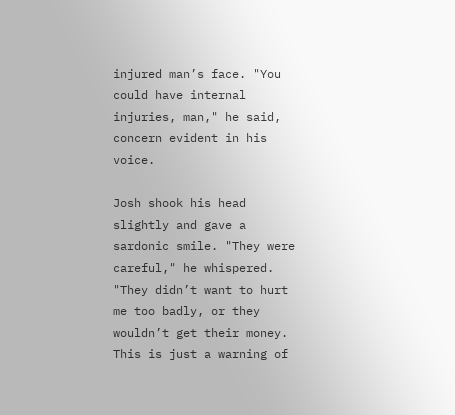injured man’s face. "You could have internal injuries, man," he said, concern evident in his voice.

Josh shook his head slightly and gave a sardonic smile. "They were careful," he whispered. "They didn’t want to hurt me too badly, or they wouldn’t get their money. This is just a warning of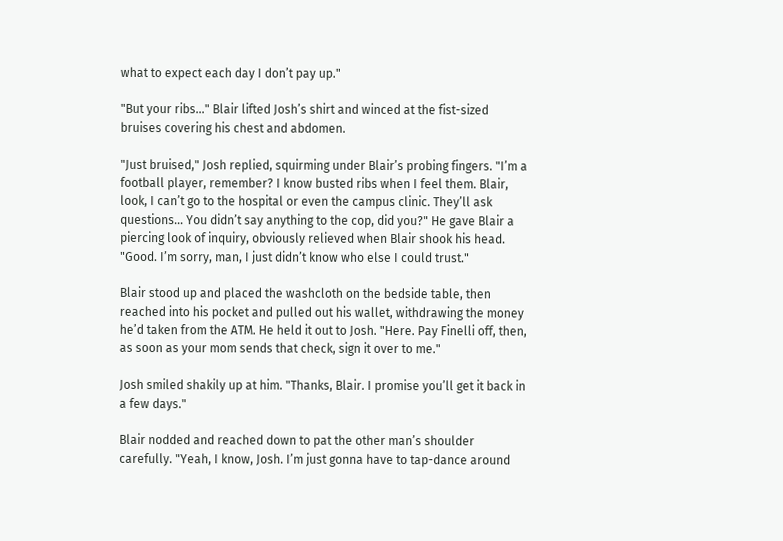what to expect each day I don’t pay up."

"But your ribs…" Blair lifted Josh’s shirt and winced at the fist-sized bruises covering his chest and abdomen.

"Just bruised," Josh replied, squirming under Blair’s probing fingers. "I’m a football player, remember? I know busted ribs when I feel them. Blair, look, I can’t go to the hospital or even the campus clinic. They’ll ask questions… You didn’t say anything to the cop, did you?" He gave Blair a piercing look of inquiry, obviously relieved when Blair shook his head. "Good. I’m sorry, man, I just didn’t know who else I could trust."

Blair stood up and placed the washcloth on the bedside table, then reached into his pocket and pulled out his wallet, withdrawing the money he’d taken from the ATM. He held it out to Josh. "Here. Pay Finelli off, then, as soon as your mom sends that check, sign it over to me."

Josh smiled shakily up at him. "Thanks, Blair. I promise you’ll get it back in a few days."

Blair nodded and reached down to pat the other man’s shoulder carefully. "Yeah, I know, Josh. I’m just gonna have to tap-dance around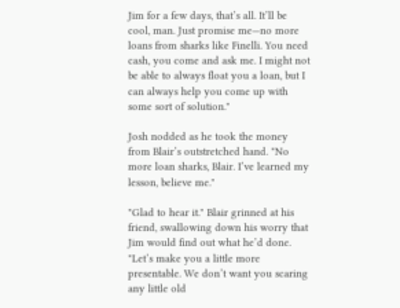Jim for a few days, that’s all. It’ll be cool, man. Just promise me—no more loans from sharks like Finelli. You need cash, you come and ask me. I might not be able to always float you a loan, but I can always help you come up with some sort of solution."

Josh nodded as he took the money from Blair’s outstretched hand. "No more loan sharks, Blair. I’ve learned my lesson, believe me."

"Glad to hear it." Blair grinned at his friend, swallowing down his worry that Jim would find out what he’d done. "Let’s make you a little more presentable. We don’t want you scaring any little old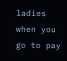ladies when you go to pay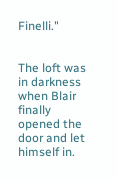Finelli."


The loft was in darkness when Blair finally opened the door and let himself in.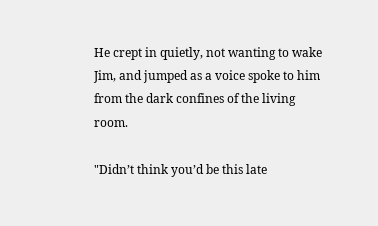He crept in quietly, not wanting to wake Jim, and jumped as a voice spoke to him from the dark confines of the living room.

"Didn’t think you’d be this late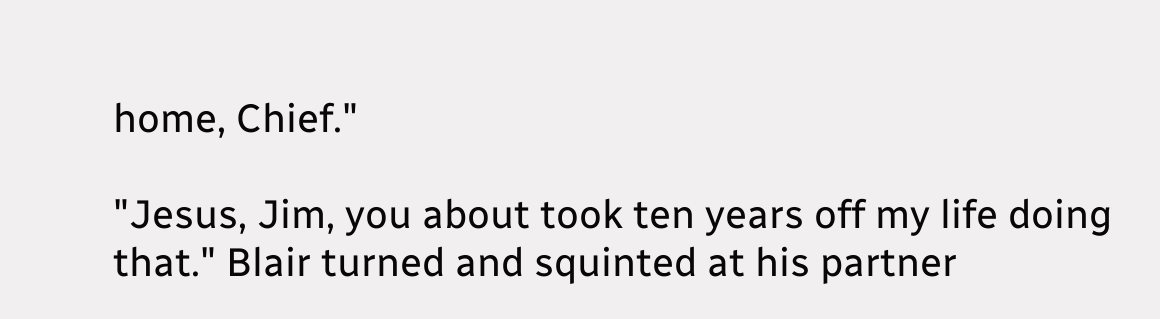home, Chief."

"Jesus, Jim, you about took ten years off my life doing that." Blair turned and squinted at his partner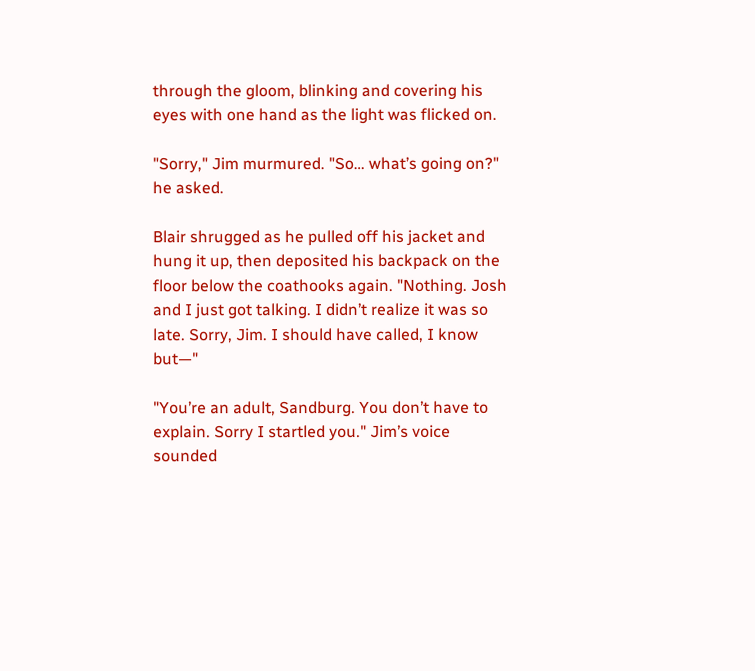through the gloom, blinking and covering his eyes with one hand as the light was flicked on.

"Sorry," Jim murmured. "So… what’s going on?" he asked.

Blair shrugged as he pulled off his jacket and hung it up, then deposited his backpack on the floor below the coathooks again. "Nothing. Josh and I just got talking. I didn’t realize it was so late. Sorry, Jim. I should have called, I know but—"

"You’re an adult, Sandburg. You don’t have to explain. Sorry I startled you." Jim’s voice sounded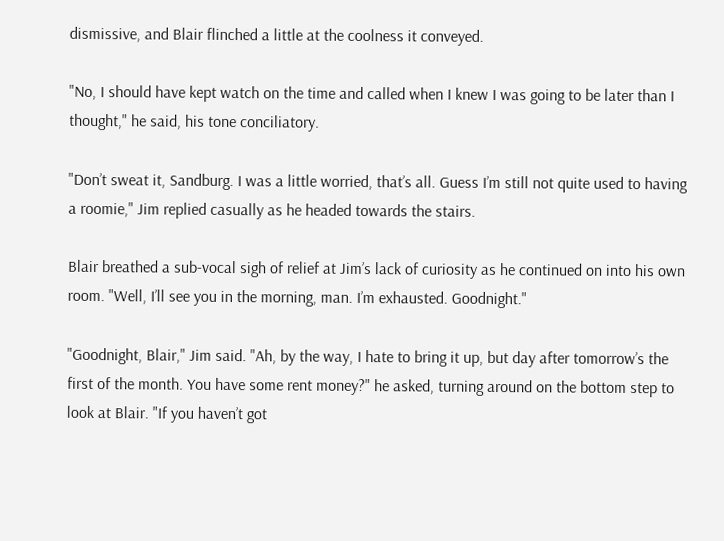dismissive, and Blair flinched a little at the coolness it conveyed.

"No, I should have kept watch on the time and called when I knew I was going to be later than I thought," he said, his tone conciliatory.

"Don’t sweat it, Sandburg. I was a little worried, that’s all. Guess I’m still not quite used to having a roomie," Jim replied casually as he headed towards the stairs.

Blair breathed a sub-vocal sigh of relief at Jim’s lack of curiosity as he continued on into his own room. "Well, I’ll see you in the morning, man. I’m exhausted. Goodnight."

"Goodnight, Blair," Jim said. "Ah, by the way, I hate to bring it up, but day after tomorrow’s the first of the month. You have some rent money?" he asked, turning around on the bottom step to look at Blair. "If you haven’t got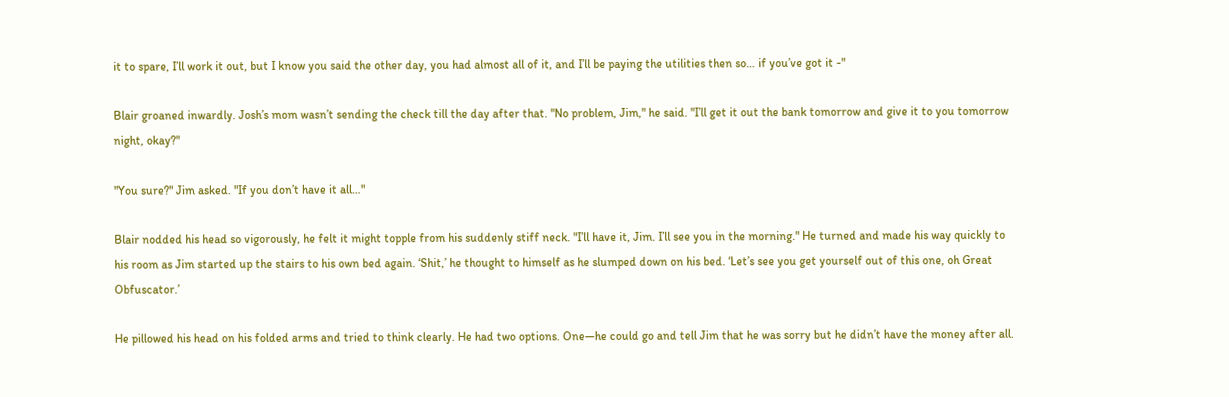it to spare, I’ll work it out, but I know you said the other day, you had almost all of it, and I’ll be paying the utilities then so… if you’ve got it -"

Blair groaned inwardly. Josh’s mom wasn’t sending the check till the day after that. "No problem, Jim," he said. "I’ll get it out the bank tomorrow and give it to you tomorrow night, okay?"

"You sure?" Jim asked. "If you don’t have it all…"

Blair nodded his head so vigorously, he felt it might topple from his suddenly stiff neck. "I’ll have it, Jim. I’ll see you in the morning." He turned and made his way quickly to his room as Jim started up the stairs to his own bed again. ‘Shit,’ he thought to himself as he slumped down on his bed. ‘Let’s see you get yourself out of this one, oh Great Obfuscator.’

He pillowed his head on his folded arms and tried to think clearly. He had two options. One—he could go and tell Jim that he was sorry but he didn’t have the money after all.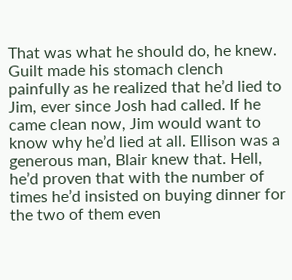That was what he should do, he knew. Guilt made his stomach clench painfully as he realized that he’d lied to Jim, ever since Josh had called. If he came clean now, Jim would want to know why he’d lied at all. Ellison was a generous man, Blair knew that. Hell, he’d proven that with the number of times he’d insisted on buying dinner for the two of them even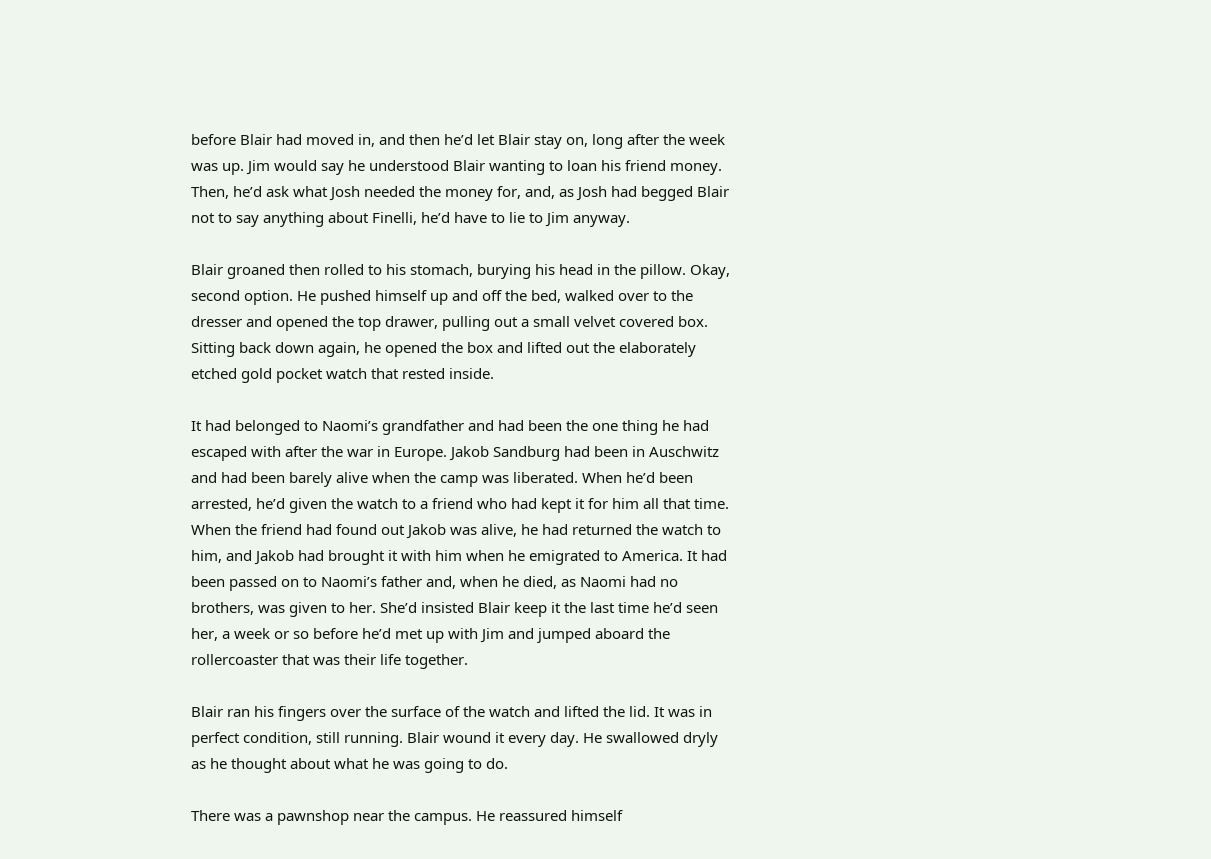before Blair had moved in, and then he’d let Blair stay on, long after the week was up. Jim would say he understood Blair wanting to loan his friend money. Then, he’d ask what Josh needed the money for, and, as Josh had begged Blair not to say anything about Finelli, he’d have to lie to Jim anyway.

Blair groaned then rolled to his stomach, burying his head in the pillow. Okay, second option. He pushed himself up and off the bed, walked over to the dresser and opened the top drawer, pulling out a small velvet covered box. Sitting back down again, he opened the box and lifted out the elaborately etched gold pocket watch that rested inside.

It had belonged to Naomi’s grandfather and had been the one thing he had escaped with after the war in Europe. Jakob Sandburg had been in Auschwitz and had been barely alive when the camp was liberated. When he’d been arrested, he’d given the watch to a friend who had kept it for him all that time. When the friend had found out Jakob was alive, he had returned the watch to him, and Jakob had brought it with him when he emigrated to America. It had been passed on to Naomi’s father and, when he died, as Naomi had no brothers, was given to her. She’d insisted Blair keep it the last time he’d seen her, a week or so before he’d met up with Jim and jumped aboard the rollercoaster that was their life together.

Blair ran his fingers over the surface of the watch and lifted the lid. It was in perfect condition, still running. Blair wound it every day. He swallowed dryly as he thought about what he was going to do.

There was a pawnshop near the campus. He reassured himself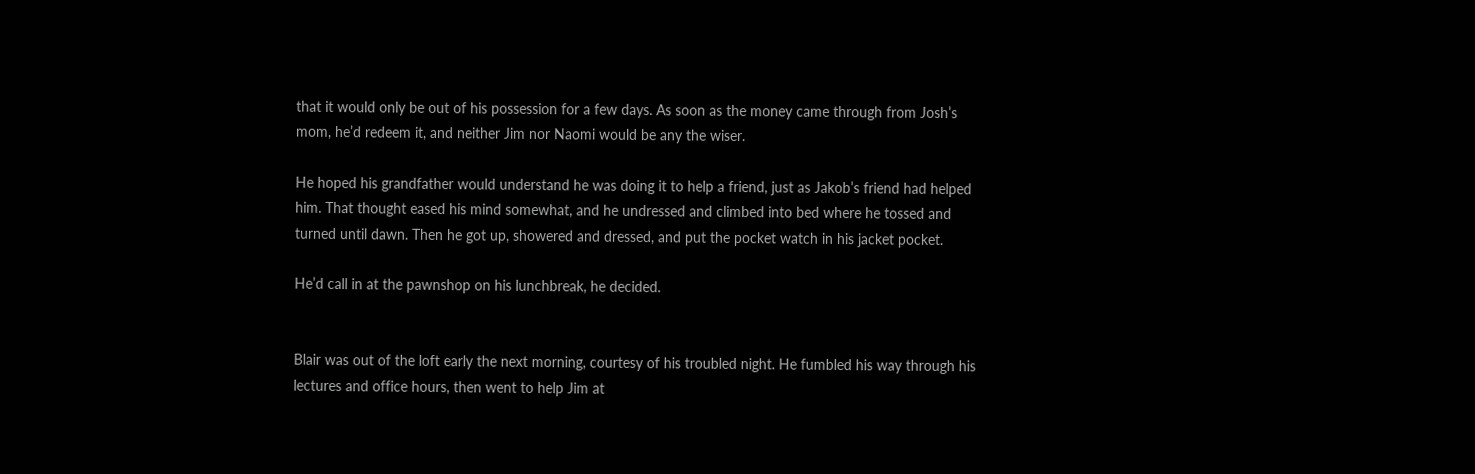that it would only be out of his possession for a few days. As soon as the money came through from Josh’s mom, he’d redeem it, and neither Jim nor Naomi would be any the wiser.

He hoped his grandfather would understand he was doing it to help a friend, just as Jakob’s friend had helped him. That thought eased his mind somewhat, and he undressed and climbed into bed where he tossed and turned until dawn. Then he got up, showered and dressed, and put the pocket watch in his jacket pocket.

He’d call in at the pawnshop on his lunchbreak, he decided.


Blair was out of the loft early the next morning, courtesy of his troubled night. He fumbled his way through his lectures and office hours, then went to help Jim at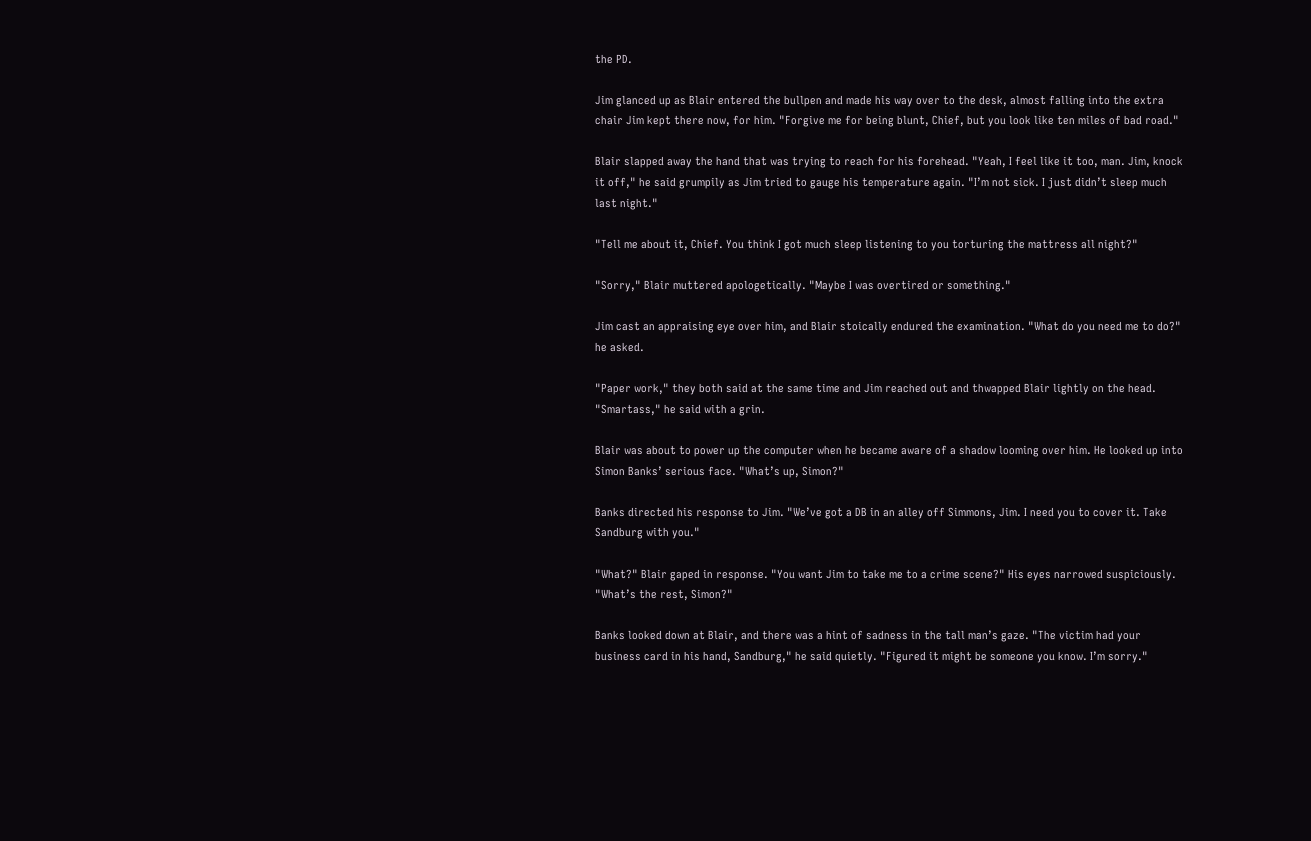the PD.

Jim glanced up as Blair entered the bullpen and made his way over to the desk, almost falling into the extra chair Jim kept there now, for him. "Forgive me for being blunt, Chief, but you look like ten miles of bad road."

Blair slapped away the hand that was trying to reach for his forehead. "Yeah, I feel like it too, man. Jim, knock it off," he said grumpily as Jim tried to gauge his temperature again. "I’m not sick. I just didn’t sleep much last night."

"Tell me about it, Chief. You think I got much sleep listening to you torturing the mattress all night?"

"Sorry," Blair muttered apologetically. "Maybe I was overtired or something."

Jim cast an appraising eye over him, and Blair stoically endured the examination. "What do you need me to do?" he asked.

"Paper work," they both said at the same time and Jim reached out and thwapped Blair lightly on the head. "Smartass," he said with a grin.

Blair was about to power up the computer when he became aware of a shadow looming over him. He looked up into Simon Banks’ serious face. "What’s up, Simon?"

Banks directed his response to Jim. "We’ve got a DB in an alley off Simmons, Jim. I need you to cover it. Take Sandburg with you."

"What?" Blair gaped in response. "You want Jim to take me to a crime scene?" His eyes narrowed suspiciously. "What’s the rest, Simon?"

Banks looked down at Blair, and there was a hint of sadness in the tall man’s gaze. "The victim had your business card in his hand, Sandburg," he said quietly. "Figured it might be someone you know. I’m sorry."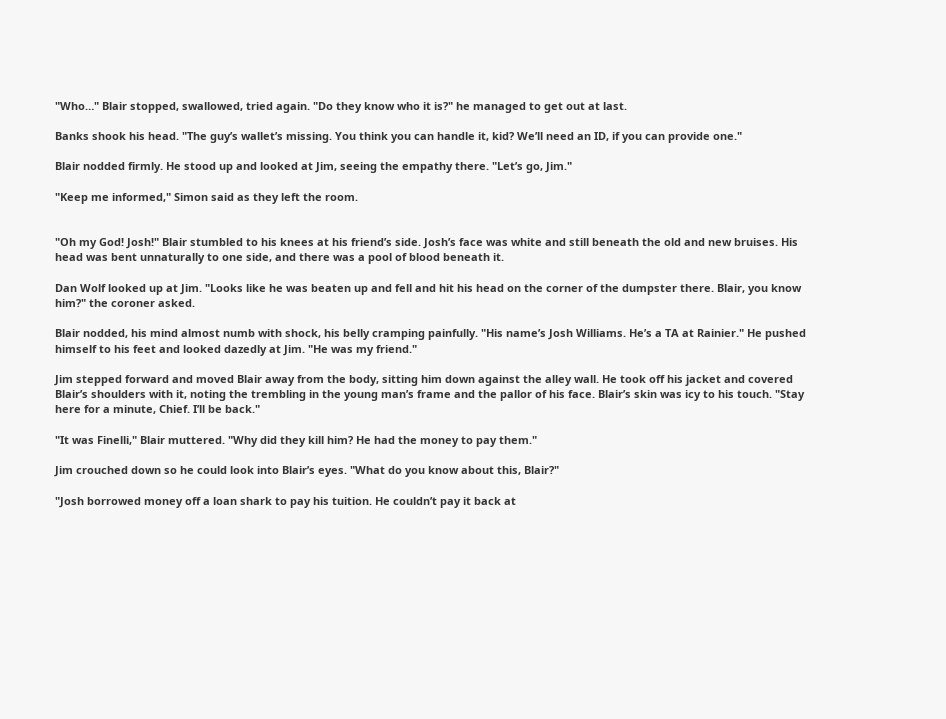"Who…" Blair stopped, swallowed, tried again. "Do they know who it is?" he managed to get out at last.

Banks shook his head. "The guy’s wallet’s missing. You think you can handle it, kid? We’ll need an ID, if you can provide one."

Blair nodded firmly. He stood up and looked at Jim, seeing the empathy there. "Let’s go, Jim."

"Keep me informed," Simon said as they left the room.


"Oh my God! Josh!" Blair stumbled to his knees at his friend’s side. Josh’s face was white and still beneath the old and new bruises. His head was bent unnaturally to one side, and there was a pool of blood beneath it.

Dan Wolf looked up at Jim. "Looks like he was beaten up and fell and hit his head on the corner of the dumpster there. Blair, you know him?" the coroner asked.

Blair nodded, his mind almost numb with shock, his belly cramping painfully. "His name’s Josh Williams. He’s a TA at Rainier." He pushed himself to his feet and looked dazedly at Jim. "He was my friend."

Jim stepped forward and moved Blair away from the body, sitting him down against the alley wall. He took off his jacket and covered Blair’s shoulders with it, noting the trembling in the young man’s frame and the pallor of his face. Blair’s skin was icy to his touch. "Stay here for a minute, Chief. I’ll be back."

"It was Finelli," Blair muttered. "Why did they kill him? He had the money to pay them."

Jim crouched down so he could look into Blair’s eyes. "What do you know about this, Blair?"

"Josh borrowed money off a loan shark to pay his tuition. He couldn’t pay it back at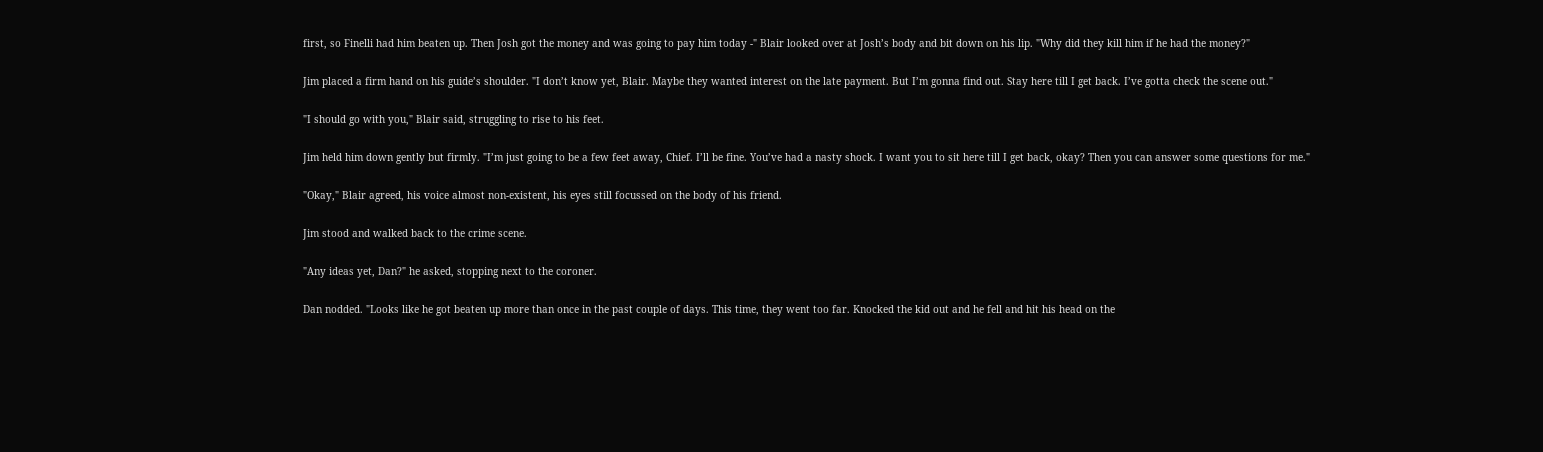first, so Finelli had him beaten up. Then Josh got the money and was going to pay him today -" Blair looked over at Josh’s body and bit down on his lip. "Why did they kill him if he had the money?"

Jim placed a firm hand on his guide’s shoulder. "I don’t know yet, Blair. Maybe they wanted interest on the late payment. But I’m gonna find out. Stay here till I get back. I’ve gotta check the scene out."

"I should go with you," Blair said, struggling to rise to his feet.

Jim held him down gently but firmly. "I’m just going to be a few feet away, Chief. I’ll be fine. You’ve had a nasty shock. I want you to sit here till I get back, okay? Then you can answer some questions for me."

"Okay," Blair agreed, his voice almost non-existent, his eyes still focussed on the body of his friend.

Jim stood and walked back to the crime scene.

"Any ideas yet, Dan?" he asked, stopping next to the coroner.

Dan nodded. "Looks like he got beaten up more than once in the past couple of days. This time, they went too far. Knocked the kid out and he fell and hit his head on the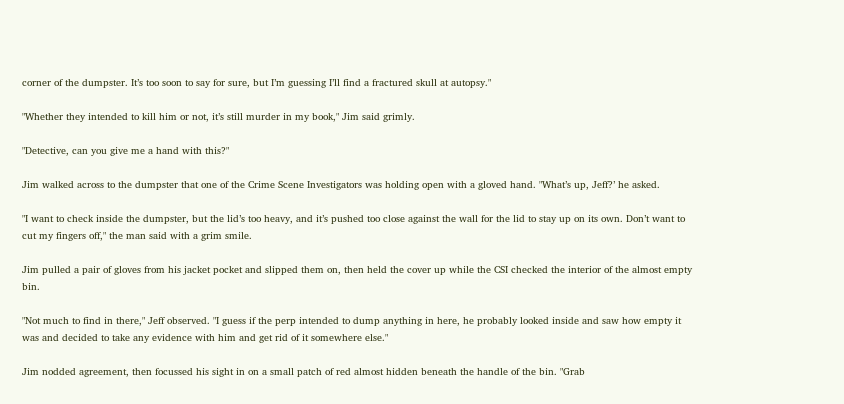corner of the dumpster. It’s too soon to say for sure, but I’m guessing I’ll find a fractured skull at autopsy."

"Whether they intended to kill him or not, it’s still murder in my book," Jim said grimly.

"Detective, can you give me a hand with this?"

Jim walked across to the dumpster that one of the Crime Scene Investigators was holding open with a gloved hand. "What’s up, Jeff?’ he asked.

"I want to check inside the dumpster, but the lid’s too heavy, and it’s pushed too close against the wall for the lid to stay up on its own. Don’t want to cut my fingers off," the man said with a grim smile.

Jim pulled a pair of gloves from his jacket pocket and slipped them on, then held the cover up while the CSI checked the interior of the almost empty bin.

"Not much to find in there," Jeff observed. "I guess if the perp intended to dump anything in here, he probably looked inside and saw how empty it was and decided to take any evidence with him and get rid of it somewhere else."

Jim nodded agreement, then focussed his sight in on a small patch of red almost hidden beneath the handle of the bin. "Grab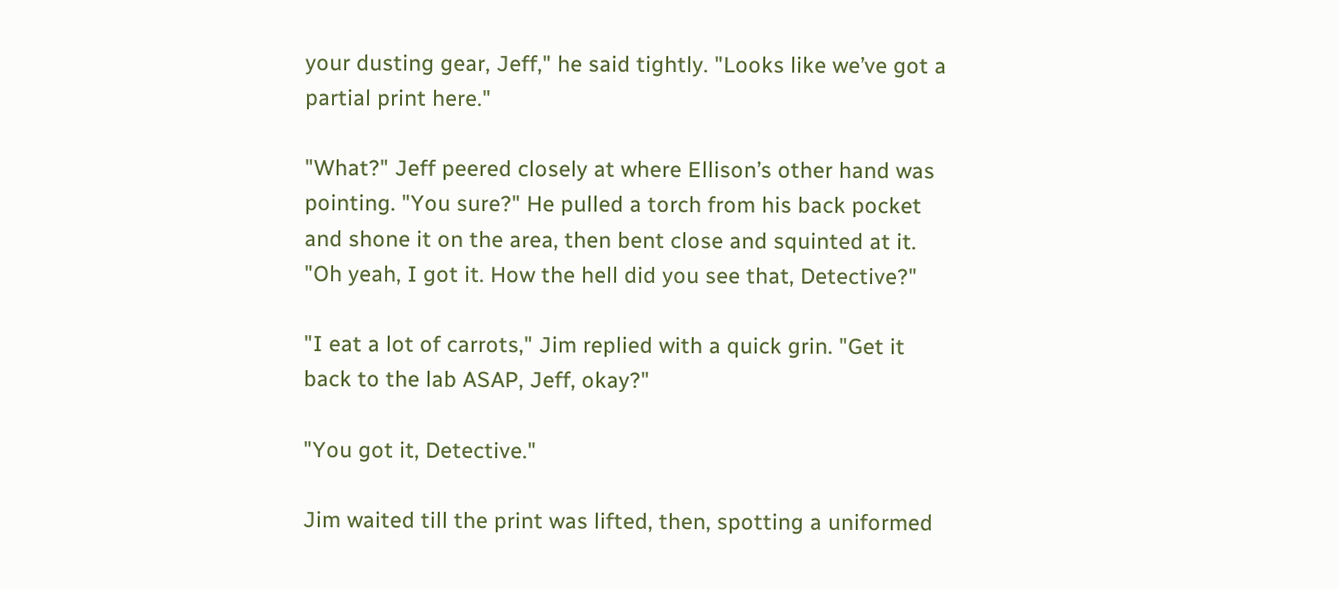your dusting gear, Jeff," he said tightly. "Looks like we’ve got a partial print here."

"What?" Jeff peered closely at where Ellison’s other hand was pointing. "You sure?" He pulled a torch from his back pocket and shone it on the area, then bent close and squinted at it. "Oh yeah, I got it. How the hell did you see that, Detective?"

"I eat a lot of carrots," Jim replied with a quick grin. "Get it back to the lab ASAP, Jeff, okay?"

"You got it, Detective."

Jim waited till the print was lifted, then, spotting a uniformed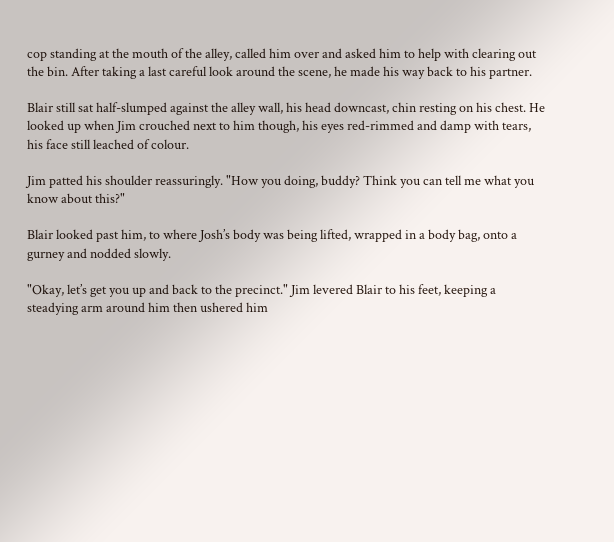cop standing at the mouth of the alley, called him over and asked him to help with clearing out the bin. After taking a last careful look around the scene, he made his way back to his partner.

Blair still sat half-slumped against the alley wall, his head downcast, chin resting on his chest. He looked up when Jim crouched next to him though, his eyes red-rimmed and damp with tears, his face still leached of colour.

Jim patted his shoulder reassuringly. "How you doing, buddy? Think you can tell me what you know about this?"

Blair looked past him, to where Josh’s body was being lifted, wrapped in a body bag, onto a gurney and nodded slowly.

"Okay, let’s get you up and back to the precinct." Jim levered Blair to his feet, keeping a steadying arm around him then ushered him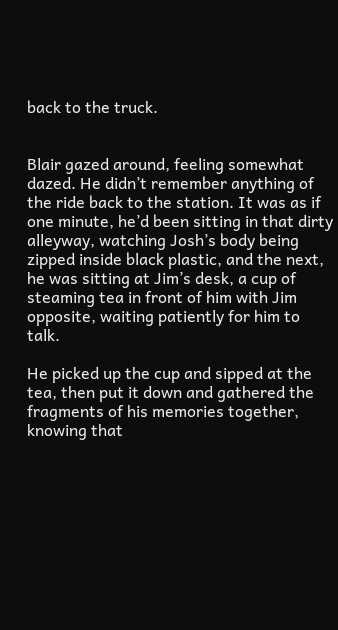back to the truck.


Blair gazed around, feeling somewhat dazed. He didn’t remember anything of the ride back to the station. It was as if one minute, he’d been sitting in that dirty alleyway, watching Josh’s body being zipped inside black plastic, and the next, he was sitting at Jim’s desk, a cup of steaming tea in front of him with Jim opposite, waiting patiently for him to talk.

He picked up the cup and sipped at the tea, then put it down and gathered the fragments of his memories together, knowing that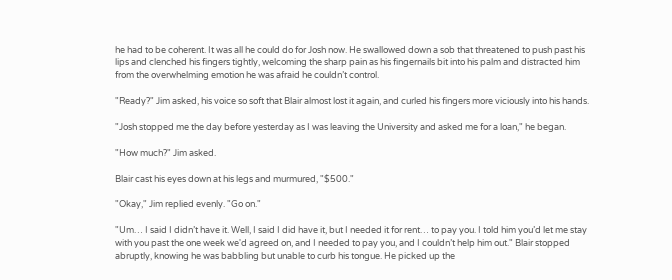he had to be coherent. It was all he could do for Josh now. He swallowed down a sob that threatened to push past his lips and clenched his fingers tightly, welcoming the sharp pain as his fingernails bit into his palm and distracted him from the overwhelming emotion he was afraid he couldn’t control.

"Ready?" Jim asked, his voice so soft that Blair almost lost it again, and curled his fingers more viciously into his hands.

"Josh stopped me the day before yesterday as I was leaving the University and asked me for a loan," he began.

"How much?" Jim asked.

Blair cast his eyes down at his legs and murmured, "$500."

"Okay," Jim replied evenly. "Go on."

"Um… I said I didn’t have it. Well, I said I did have it, but I needed it for rent… to pay you. I told him you’d let me stay with you past the one week we'd agreed on, and I needed to pay you, and I couldn’t help him out." Blair stopped abruptly, knowing he was babbling but unable to curb his tongue. He picked up the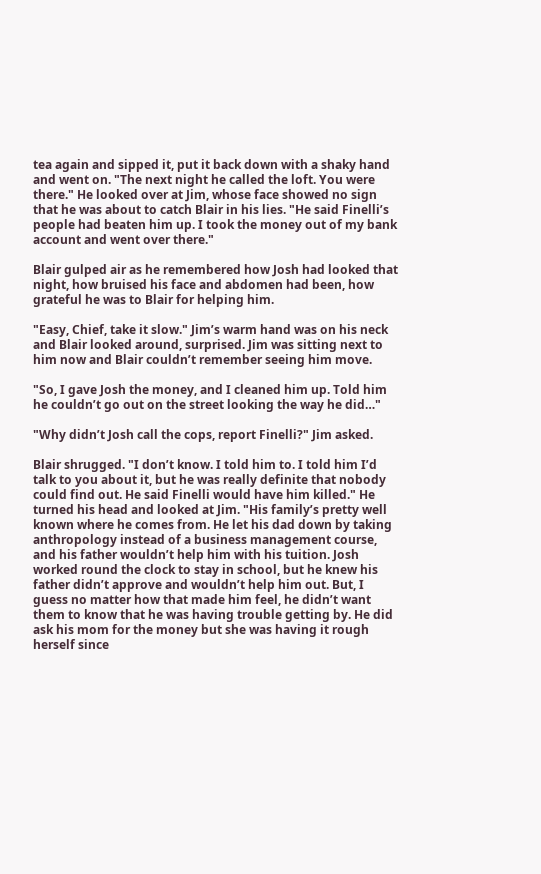tea again and sipped it, put it back down with a shaky hand and went on. "The next night he called the loft. You were there." He looked over at Jim, whose face showed no sign that he was about to catch Blair in his lies. "He said Finelli’s people had beaten him up. I took the money out of my bank account and went over there."

Blair gulped air as he remembered how Josh had looked that night, how bruised his face and abdomen had been, how grateful he was to Blair for helping him.

"Easy, Chief, take it slow." Jim’s warm hand was on his neck and Blair looked around, surprised. Jim was sitting next to him now and Blair couldn’t remember seeing him move.

"So, I gave Josh the money, and I cleaned him up. Told him he couldn’t go out on the street looking the way he did…"

"Why didn’t Josh call the cops, report Finelli?" Jim asked.

Blair shrugged. "I don’t know. I told him to. I told him I’d talk to you about it, but he was really definite that nobody could find out. He said Finelli would have him killed." He turned his head and looked at Jim. "His family’s pretty well known where he comes from. He let his dad down by taking anthropology instead of a business management course, and his father wouldn’t help him with his tuition. Josh worked round the clock to stay in school, but he knew his father didn’t approve and wouldn’t help him out. But, I guess no matter how that made him feel, he didn’t want them to know that he was having trouble getting by. He did ask his mom for the money but she was having it rough herself since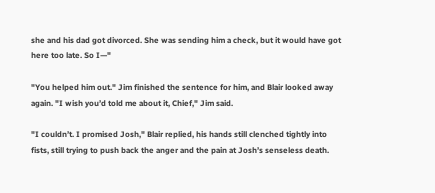she and his dad got divorced. She was sending him a check, but it would have got here too late. So I—"

"You helped him out." Jim finished the sentence for him, and Blair looked away again. "I wish you’d told me about it, Chief," Jim said.

"I couldn’t. I promised Josh," Blair replied, his hands still clenched tightly into fists, still trying to push back the anger and the pain at Josh’s senseless death.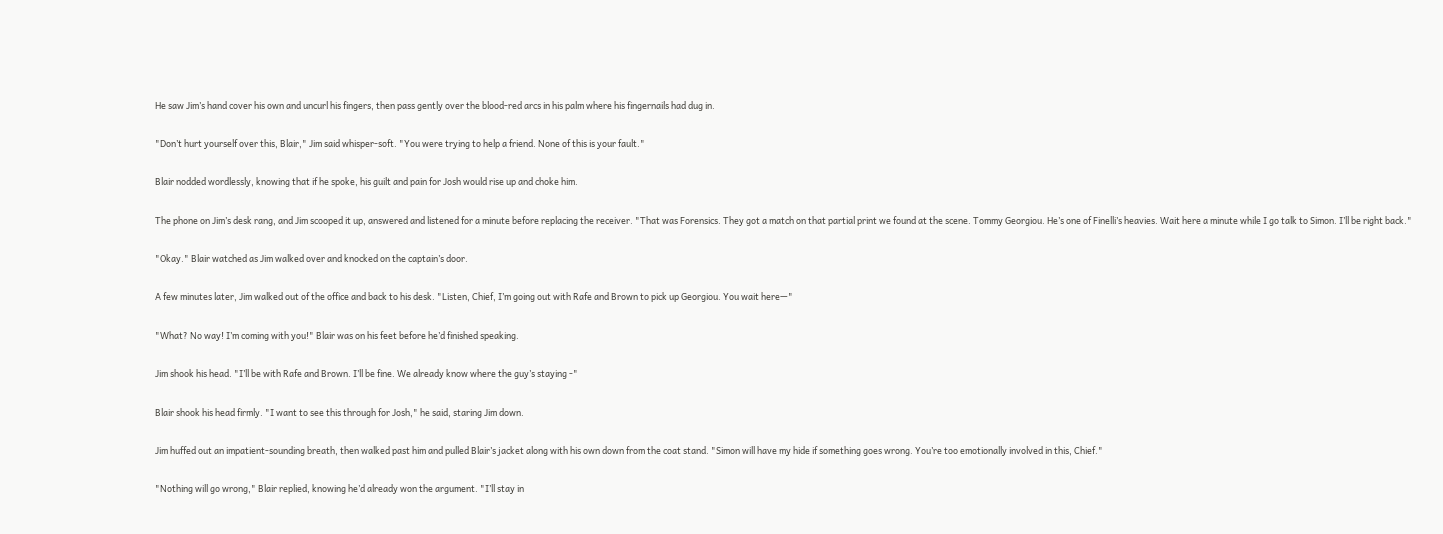He saw Jim’s hand cover his own and uncurl his fingers, then pass gently over the blood-red arcs in his palm where his fingernails had dug in.

"Don’t hurt yourself over this, Blair," Jim said whisper-soft. "You were trying to help a friend. None of this is your fault."

Blair nodded wordlessly, knowing that if he spoke, his guilt and pain for Josh would rise up and choke him.

The phone on Jim’s desk rang, and Jim scooped it up, answered and listened for a minute before replacing the receiver. "That was Forensics. They got a match on that partial print we found at the scene. Tommy Georgiou. He’s one of Finelli’s heavies. Wait here a minute while I go talk to Simon. I’ll be right back."

"Okay." Blair watched as Jim walked over and knocked on the captain’s door.

A few minutes later, Jim walked out of the office and back to his desk. "Listen, Chief, I’m going out with Rafe and Brown to pick up Georgiou. You wait here—"

"What? No way! I’m coming with you!" Blair was on his feet before he’d finished speaking.

Jim shook his head. "I’ll be with Rafe and Brown. I’ll be fine. We already know where the guy’s staying -"

Blair shook his head firmly. "I want to see this through for Josh," he said, staring Jim down.

Jim huffed out an impatient-sounding breath, then walked past him and pulled Blair’s jacket along with his own down from the coat stand. "Simon will have my hide if something goes wrong. You’re too emotionally involved in this, Chief."

"Nothing will go wrong," Blair replied, knowing he’d already won the argument. "I’ll stay in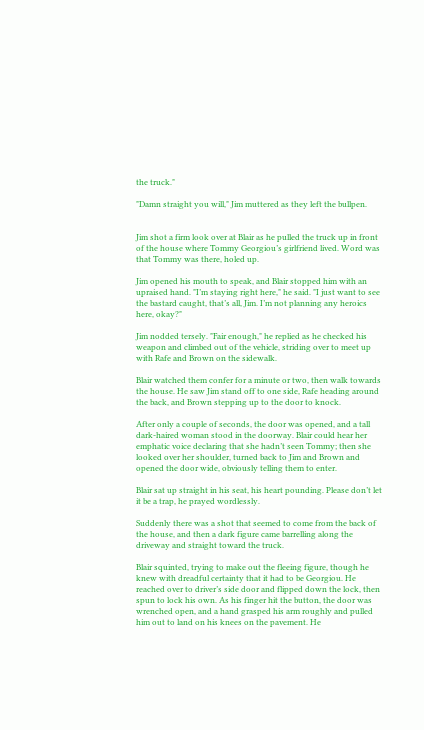the truck."

"Damn straight you will," Jim muttered as they left the bullpen.


Jim shot a firm look over at Blair as he pulled the truck up in front of the house where Tommy Georgiou’s girlfriend lived. Word was that Tommy was there, holed up.

Jim opened his mouth to speak, and Blair stopped him with an upraised hand. "I’m staying right here," he said. "I just want to see the bastard caught, that’s all, Jim. I’m not planning any heroics here, okay?"

Jim nodded tersely. "Fair enough," he replied as he checked his weapon and climbed out of the vehicle, striding over to meet up with Rafe and Brown on the sidewalk.

Blair watched them confer for a minute or two, then walk towards the house. He saw Jim stand off to one side, Rafe heading around the back, and Brown stepping up to the door to knock.

After only a couple of seconds, the door was opened, and a tall dark-haired woman stood in the doorway. Blair could hear her emphatic voice declaring that she hadn’t seen Tommy; then she looked over her shoulder, turned back to Jim and Brown and opened the door wide, obviously telling them to enter.

Blair sat up straight in his seat, his heart pounding. Please don’t let it be a trap, he prayed wordlessly.

Suddenly there was a shot that seemed to come from the back of the house, and then a dark figure came barrelling along the driveway and straight toward the truck.

Blair squinted, trying to make out the fleeing figure, though he knew with dreadful certainty that it had to be Georgiou. He reached over to driver’s side door and flipped down the lock, then spun to lock his own. As his finger hit the button, the door was wrenched open, and a hand grasped his arm roughly and pulled him out to land on his knees on the pavement. He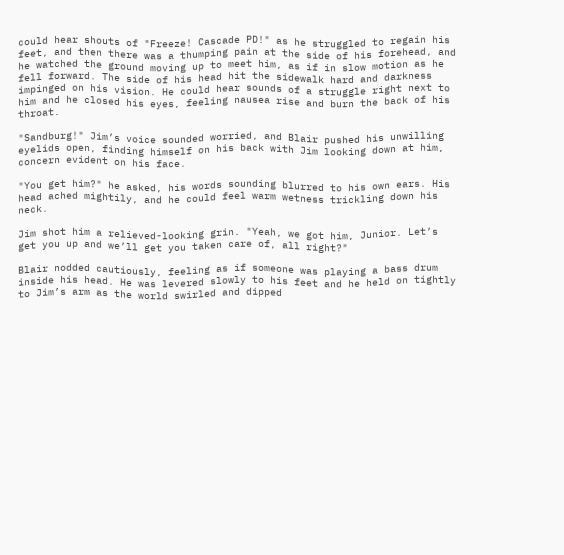could hear shouts of "Freeze! Cascade PD!" as he struggled to regain his feet, and then there was a thumping pain at the side of his forehead, and he watched the ground moving up to meet him, as if in slow motion as he fell forward. The side of his head hit the sidewalk hard and darkness impinged on his vision. He could hear sounds of a struggle right next to him and he closed his eyes, feeling nausea rise and burn the back of his throat.

"Sandburg!" Jim’s voice sounded worried, and Blair pushed his unwilling eyelids open, finding himself on his back with Jim looking down at him, concern evident on his face.

"You get him?" he asked, his words sounding blurred to his own ears. His head ached mightily, and he could feel warm wetness trickling down his neck.

Jim shot him a relieved-looking grin. "Yeah, we got him, Junior. Let’s get you up and we’ll get you taken care of, all right?"

Blair nodded cautiously, feeling as if someone was playing a bass drum inside his head. He was levered slowly to his feet and he held on tightly to Jim’s arm as the world swirled and dipped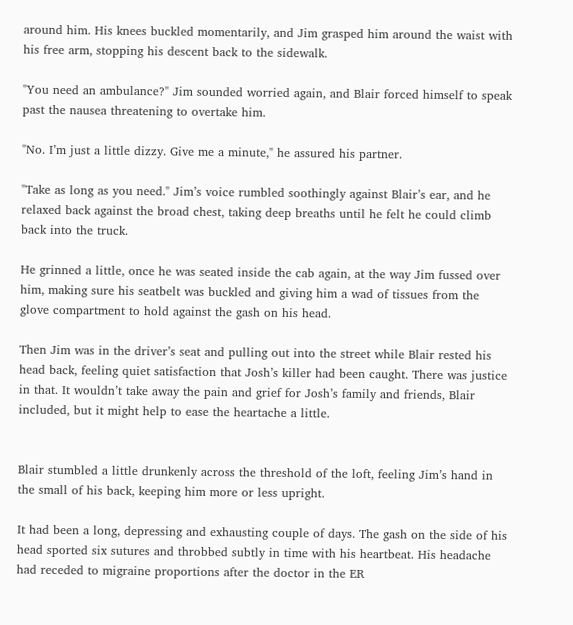around him. His knees buckled momentarily, and Jim grasped him around the waist with his free arm, stopping his descent back to the sidewalk.

"You need an ambulance?" Jim sounded worried again, and Blair forced himself to speak past the nausea threatening to overtake him.

"No. I’m just a little dizzy. Give me a minute," he assured his partner.

"Take as long as you need." Jim’s voice rumbled soothingly against Blair’s ear, and he relaxed back against the broad chest, taking deep breaths until he felt he could climb back into the truck.

He grinned a little, once he was seated inside the cab again, at the way Jim fussed over him, making sure his seatbelt was buckled and giving him a wad of tissues from the glove compartment to hold against the gash on his head.

Then Jim was in the driver’s seat and pulling out into the street while Blair rested his head back, feeling quiet satisfaction that Josh’s killer had been caught. There was justice in that. It wouldn’t take away the pain and grief for Josh’s family and friends, Blair included, but it might help to ease the heartache a little.


Blair stumbled a little drunkenly across the threshold of the loft, feeling Jim’s hand in the small of his back, keeping him more or less upright.

It had been a long, depressing and exhausting couple of days. The gash on the side of his head sported six sutures and throbbed subtly in time with his heartbeat. His headache had receded to migraine proportions after the doctor in the ER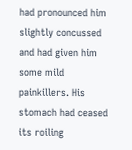had pronounced him slightly concussed and had given him some mild painkillers. His stomach had ceased its roiling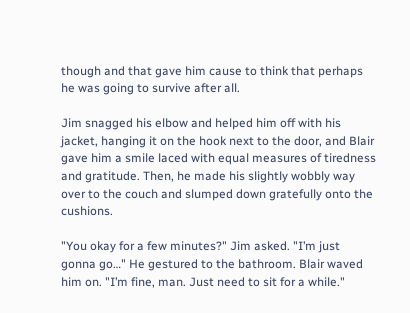though and that gave him cause to think that perhaps he was going to survive after all.

Jim snagged his elbow and helped him off with his jacket, hanging it on the hook next to the door, and Blair gave him a smile laced with equal measures of tiredness and gratitude. Then, he made his slightly wobbly way over to the couch and slumped down gratefully onto the cushions.

"You okay for a few minutes?" Jim asked. "I’m just gonna go…" He gestured to the bathroom. Blair waved him on. "I’m fine, man. Just need to sit for a while."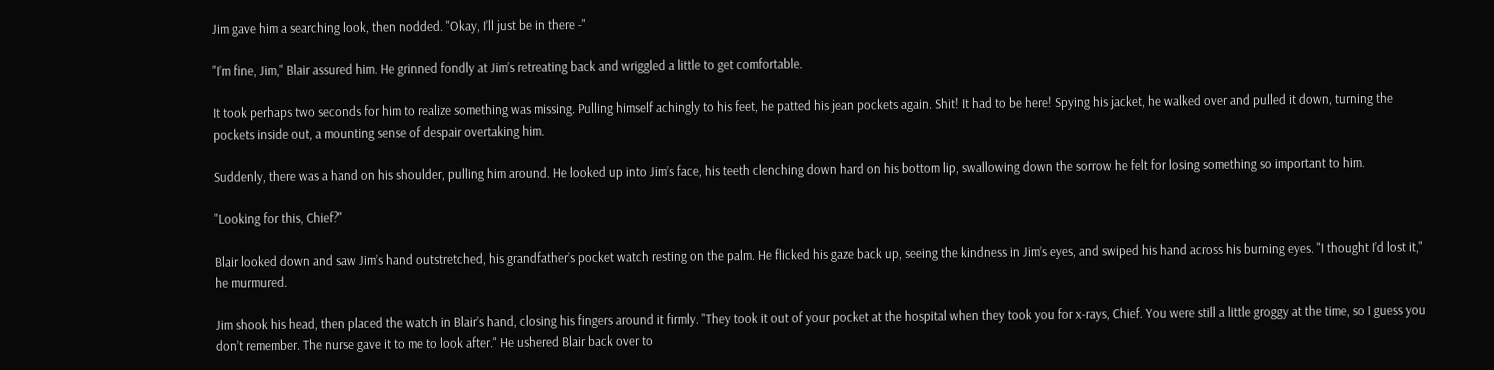Jim gave him a searching look, then nodded. "Okay, I’ll just be in there -"

"I’m fine, Jim," Blair assured him. He grinned fondly at Jim’s retreating back and wriggled a little to get comfortable.

It took perhaps two seconds for him to realize something was missing. Pulling himself achingly to his feet, he patted his jean pockets again. Shit! It had to be here! Spying his jacket, he walked over and pulled it down, turning the pockets inside out, a mounting sense of despair overtaking him.

Suddenly, there was a hand on his shoulder, pulling him around. He looked up into Jim’s face, his teeth clenching down hard on his bottom lip, swallowing down the sorrow he felt for losing something so important to him.

"Looking for this, Chief?"

Blair looked down and saw Jim’s hand outstretched, his grandfather’s pocket watch resting on the palm. He flicked his gaze back up, seeing the kindness in Jim’s eyes, and swiped his hand across his burning eyes. "I thought I’d lost it," he murmured.

Jim shook his head, then placed the watch in Blair’s hand, closing his fingers around it firmly. "They took it out of your pocket at the hospital when they took you for x-rays, Chief. You were still a little groggy at the time, so I guess you don’t remember. The nurse gave it to me to look after." He ushered Blair back over to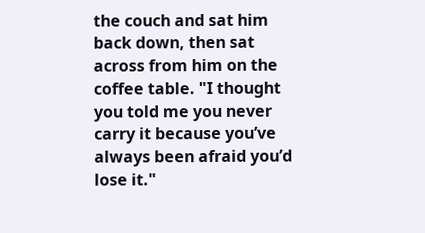the couch and sat him back down, then sat across from him on the coffee table. "I thought you told me you never carry it because you’ve always been afraid you’d lose it."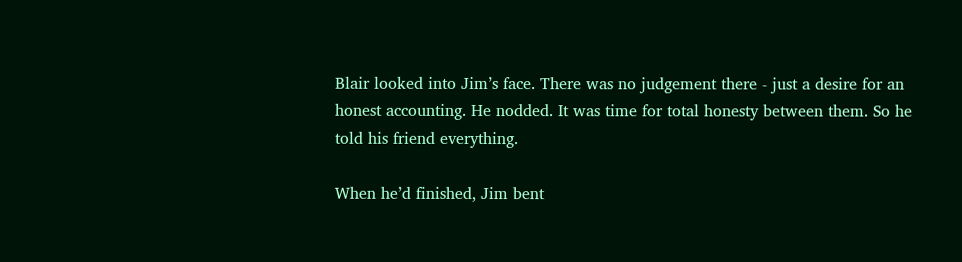Blair looked into Jim’s face. There was no judgement there - just a desire for an honest accounting. He nodded. It was time for total honesty between them. So he told his friend everything.

When he’d finished, Jim bent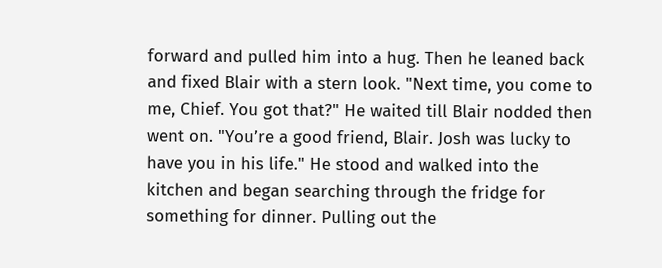forward and pulled him into a hug. Then he leaned back and fixed Blair with a stern look. "Next time, you come to me, Chief. You got that?" He waited till Blair nodded then went on. "You’re a good friend, Blair. Josh was lucky to have you in his life." He stood and walked into the kitchen and began searching through the fridge for something for dinner. Pulling out the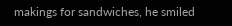makings for sandwiches, he smiled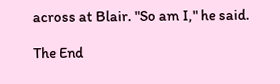across at Blair. "So am I," he said.

The End